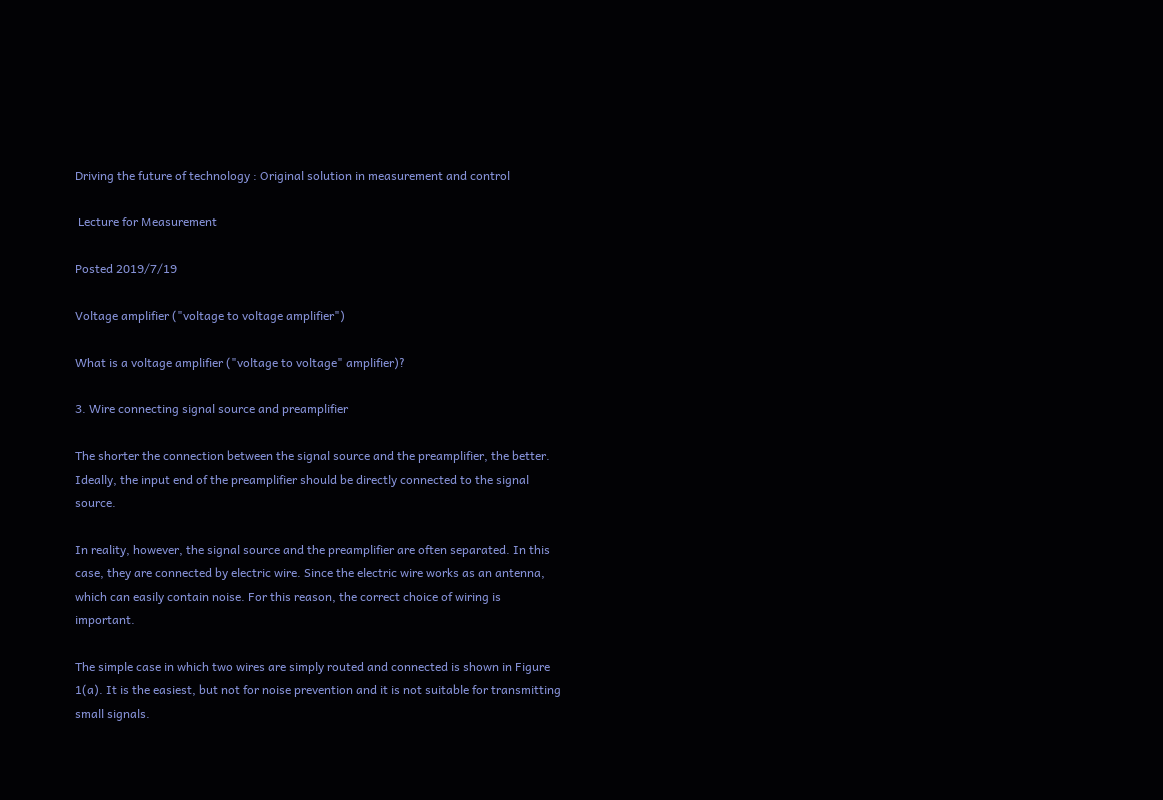Driving the future of technology : Original solution in measurement and control

 Lecture for Measurement

Posted 2019/7/19

Voltage amplifier ("voltage to voltage amplifier")

What is a voltage amplifier ("voltage to voltage" amplifier)?

3. Wire connecting signal source and preamplifier

The shorter the connection between the signal source and the preamplifier, the better. Ideally, the input end of the preamplifier should be directly connected to the signal source.

In reality, however, the signal source and the preamplifier are often separated. In this case, they are connected by electric wire. Since the electric wire works as an antenna, which can easily contain noise. For this reason, the correct choice of wiring is important.

The simple case in which two wires are simply routed and connected is shown in Figure 1(a). It is the easiest, but not for noise prevention and it is not suitable for transmitting small signals.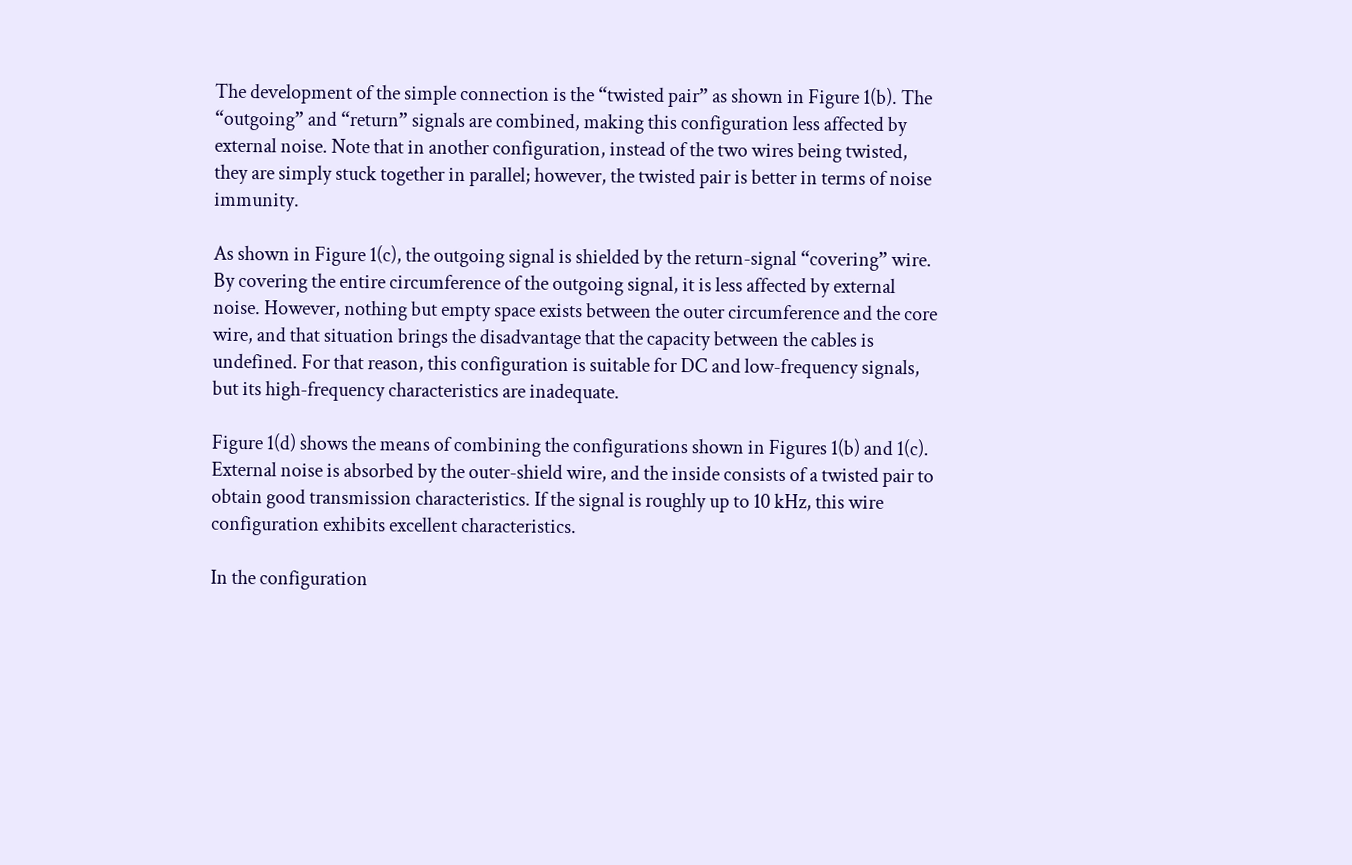The development of the simple connection is the “twisted pair” as shown in Figure 1(b). The “outgoing” and “return” signals are combined, making this configuration less affected by external noise. Note that in another configuration, instead of the two wires being twisted, they are simply stuck together in parallel; however, the twisted pair is better in terms of noise immunity.

As shown in Figure 1(c), the outgoing signal is shielded by the return-signal “covering” wire. By covering the entire circumference of the outgoing signal, it is less affected by external noise. However, nothing but empty space exists between the outer circumference and the core wire, and that situation brings the disadvantage that the capacity between the cables is undefined. For that reason, this configuration is suitable for DC and low-frequency signals, but its high-frequency characteristics are inadequate.

Figure 1(d) shows the means of combining the configurations shown in Figures 1(b) and 1(c). External noise is absorbed by the outer-shield wire, and the inside consists of a twisted pair to obtain good transmission characteristics. If the signal is roughly up to 10 kHz, this wire configuration exhibits excellent characteristics.

In the configuration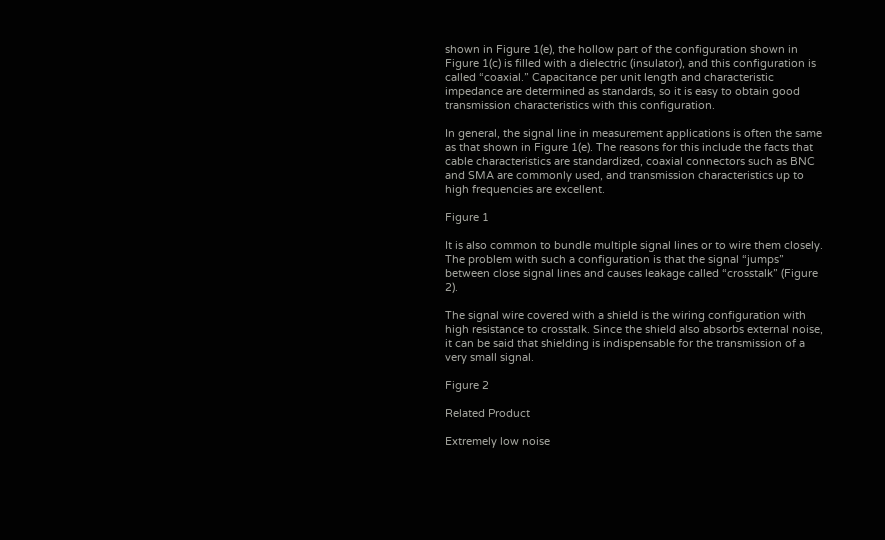shown in Figure 1(e), the hollow part of the configuration shown in Figure 1(c) is filled with a dielectric (insulator), and this configuration is called “coaxial.” Capacitance per unit length and characteristic impedance are determined as standards, so it is easy to obtain good transmission characteristics with this configuration.

In general, the signal line in measurement applications is often the same as that shown in Figure 1(e). The reasons for this include the facts that cable characteristics are standardized, coaxial connectors such as BNC and SMA are commonly used, and transmission characteristics up to high frequencies are excellent.

Figure 1

It is also common to bundle multiple signal lines or to wire them closely. The problem with such a configuration is that the signal “jumps” between close signal lines and causes leakage called “crosstalk” (Figure 2).

The signal wire covered with a shield is the wiring configuration with high resistance to crosstalk. Since the shield also absorbs external noise, it can be said that shielding is indispensable for the transmission of a very small signal.

Figure 2

Related Product

Extremely low noise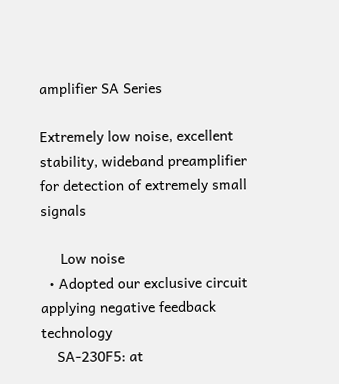amplifier SA Series

Extremely low noise, excellent stability, wideband preamplifier for detection of extremely small signals

     Low noise
  • Adopted our exclusive circuit applying negative feedback technology
    SA-230F5: at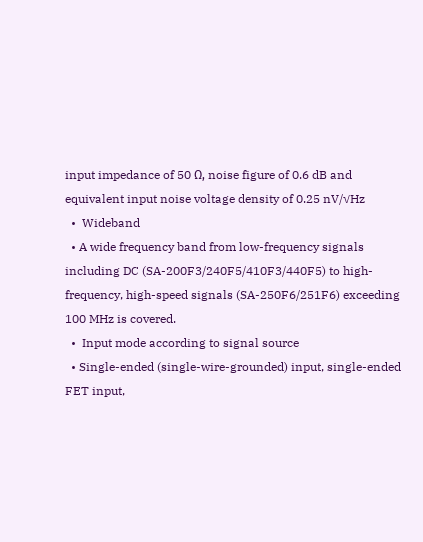input impedance of 50 Ω, noise figure of 0.6 dB and equivalent input noise voltage density of 0.25 nV/√Hz
  •  Wideband
  • A wide frequency band from low-frequency signals including DC (SA-200F3/240F5/410F3/440F5) to high-frequency, high-speed signals (SA-250F6/251F6) exceeding 100 MHz is covered.
  •  Input mode according to signal source
  • Single-ended (single-wire-grounded) input, single-ended FET input,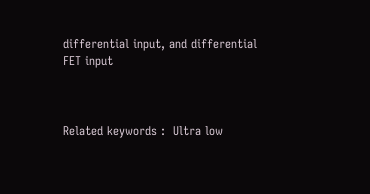differential input, and differential FET input



Related keywords :  Ultra low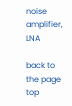noise amplifier, LNA

back to the page top